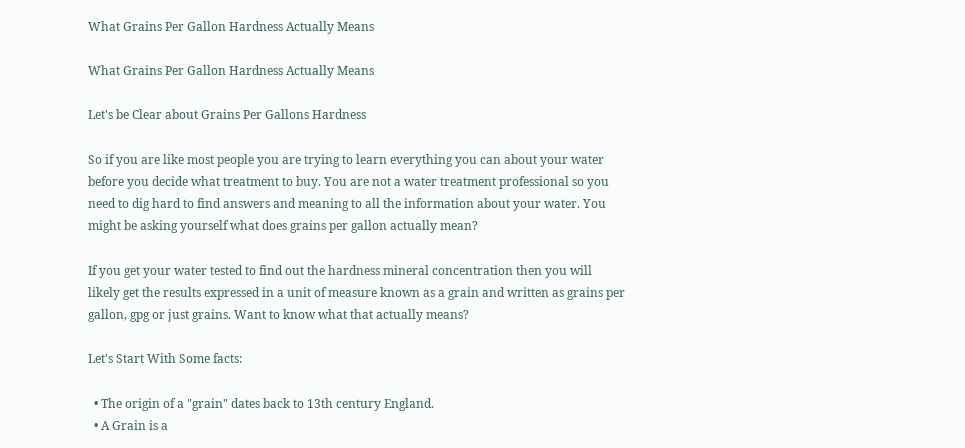What Grains Per Gallon Hardness Actually Means

What Grains Per Gallon Hardness Actually Means

Let's be Clear about Grains Per Gallons Hardness

So if you are like most people you are trying to learn everything you can about your water before you decide what treatment to buy. You are not a water treatment professional so you need to dig hard to find answers and meaning to all the information about your water. You might be asking yourself what does grains per gallon actually mean?

If you get your water tested to find out the hardness mineral concentration then you will likely get the results expressed in a unit of measure known as a grain and written as grains per gallon, gpg or just grains. Want to know what that actually means?

Let's Start With Some facts:

  • The origin of a "grain" dates back to 13th century England.
  • A Grain is a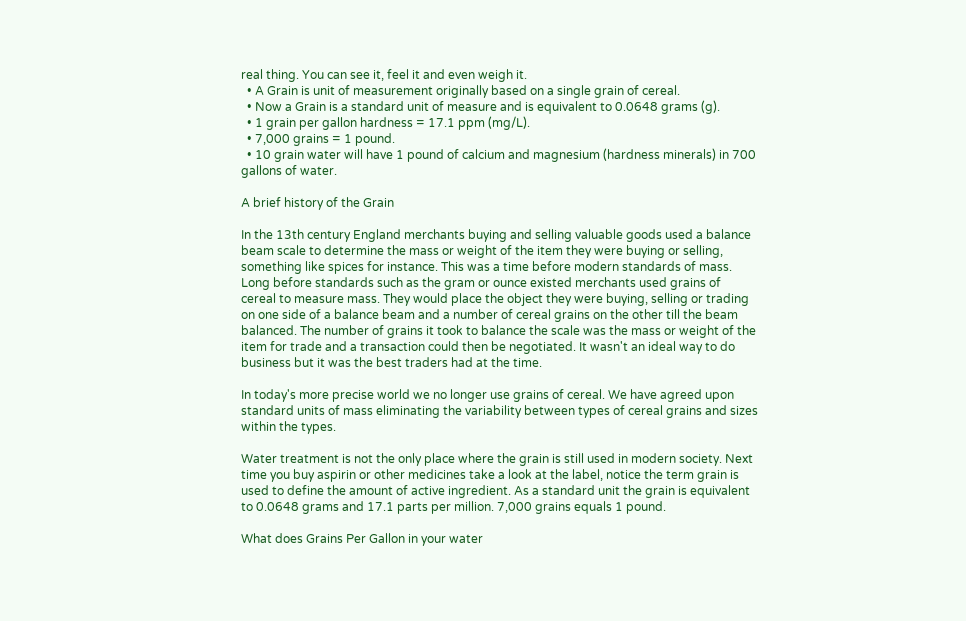real thing. You can see it, feel it and even weigh it.
  • A Grain is unit of measurement originally based on a single grain of cereal.
  • Now a Grain is a standard unit of measure and is equivalent to 0.0648 grams (g).
  • 1 grain per gallon hardness = 17.1 ppm (mg/L).
  • 7,000 grains = 1 pound.
  • 10 grain water will have 1 pound of calcium and magnesium (hardness minerals) in 700 gallons of water.

A brief history of the Grain

In the 13th century England merchants buying and selling valuable goods used a balance beam scale to determine the mass or weight of the item they were buying or selling, something like spices for instance. This was a time before modern standards of mass. Long before standards such as the gram or ounce existed merchants used grains of cereal to measure mass. They would place the object they were buying, selling or trading on one side of a balance beam and a number of cereal grains on the other till the beam balanced. The number of grains it took to balance the scale was the mass or weight of the item for trade and a transaction could then be negotiated. It wasn't an ideal way to do business but it was the best traders had at the time.

In today's more precise world we no longer use grains of cereal. We have agreed upon standard units of mass eliminating the variability between types of cereal grains and sizes within the types.

Water treatment is not the only place where the grain is still used in modern society. Next time you buy aspirin or other medicines take a look at the label, notice the term grain is used to define the amount of active ingredient. As a standard unit the grain is equivalent to 0.0648 grams and 17.1 parts per million. 7,000 grains equals 1 pound.

What does Grains Per Gallon in your water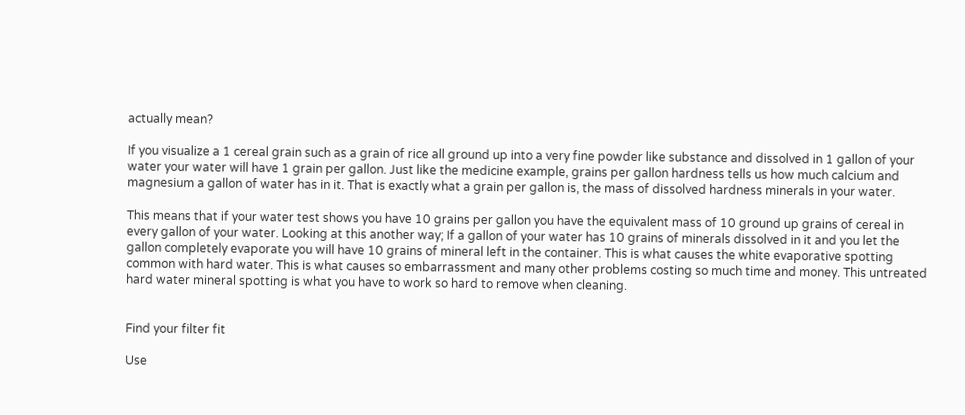actually mean?

If you visualize a 1 cereal grain such as a grain of rice all ground up into a very fine powder like substance and dissolved in 1 gallon of your water your water will have 1 grain per gallon. Just like the medicine example, grains per gallon hardness tells us how much calcium and magnesium a gallon of water has in it. That is exactly what a grain per gallon is, the mass of dissolved hardness minerals in your water.

This means that if your water test shows you have 10 grains per gallon you have the equivalent mass of 10 ground up grains of cereal in every gallon of your water. Looking at this another way; If a gallon of your water has 10 grains of minerals dissolved in it and you let the gallon completely evaporate you will have 10 grains of mineral left in the container. This is what causes the white evaporative spotting common with hard water. This is what causes so embarrassment and many other problems costing so much time and money. This untreated hard water mineral spotting is what you have to work so hard to remove when cleaning.


Find your filter fit

Use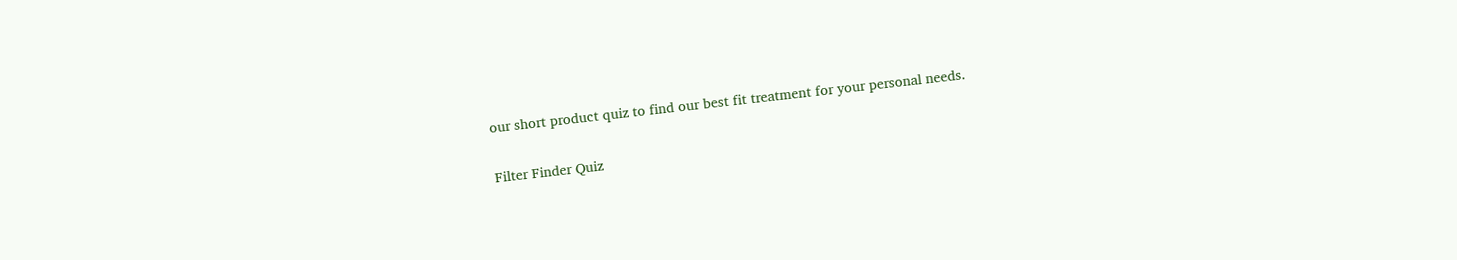our short product quiz to find our best fit treatment for your personal needs.

Filter Finder Quiz